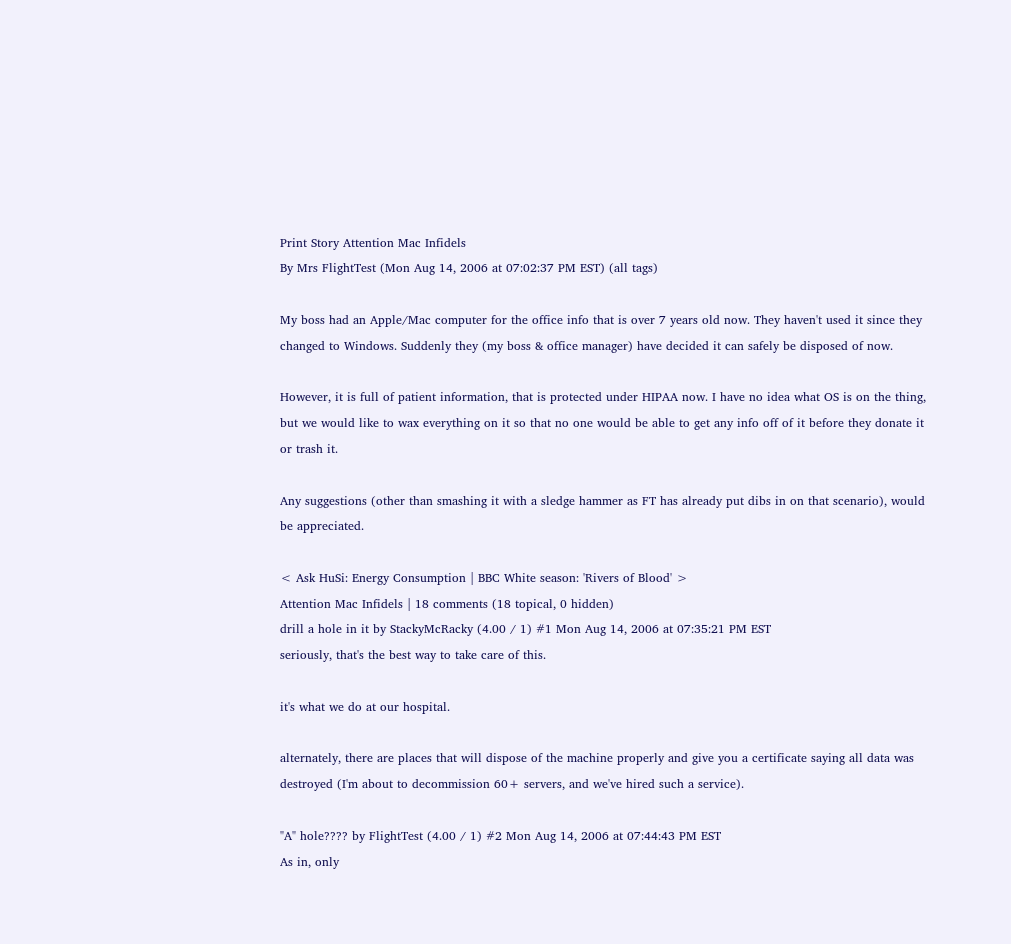Print Story Attention Mac Infidels
By Mrs FlightTest (Mon Aug 14, 2006 at 07:02:37 PM EST) (all tags)

My boss had an Apple/Mac computer for the office info that is over 7 years old now. They haven't used it since they changed to Windows. Suddenly they (my boss & office manager) have decided it can safely be disposed of now.

However, it is full of patient information, that is protected under HIPAA now. I have no idea what OS is on the thing, but we would like to wax everything on it so that no one would be able to get any info off of it before they donate it or trash it.

Any suggestions (other than smashing it with a sledge hammer as FT has already put dibs in on that scenario), would be appreciated.

< Ask HuSi: Energy Consumption | BBC White season: 'Rivers of Blood' >
Attention Mac Infidels | 18 comments (18 topical, 0 hidden)
drill a hole in it by StackyMcRacky (4.00 / 1) #1 Mon Aug 14, 2006 at 07:35:21 PM EST
seriously, that's the best way to take care of this.

it's what we do at our hospital.

alternately, there are places that will dispose of the machine properly and give you a certificate saying all data was destroyed (I'm about to decommission 60+ servers, and we've hired such a service).

"A" hole???? by FlightTest (4.00 / 1) #2 Mon Aug 14, 2006 at 07:44:43 PM EST
As in, only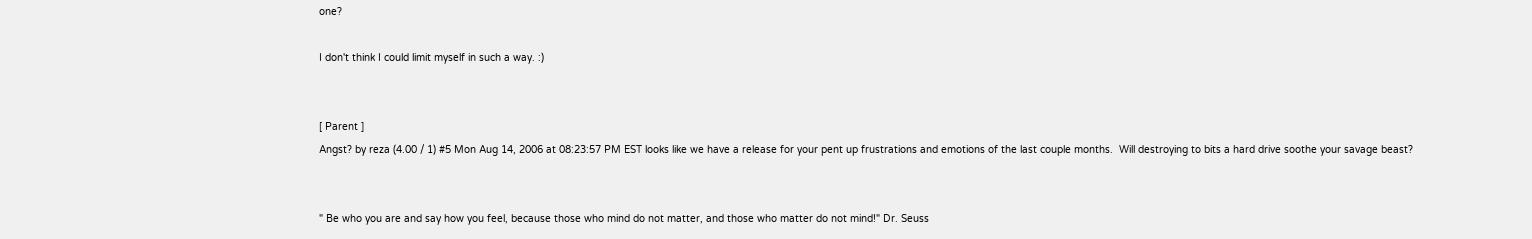one?

I don't think I could limit myself in such a way. :)


[ Parent ]
Angst? by reza (4.00 / 1) #5 Mon Aug 14, 2006 at 08:23:57 PM EST looks like we have a release for your pent up frustrations and emotions of the last couple months.  Will destroying to bits a hard drive soothe your savage beast?


" Be who you are and say how you feel, because those who mind do not matter, and those who matter do not mind!" Dr. Seuss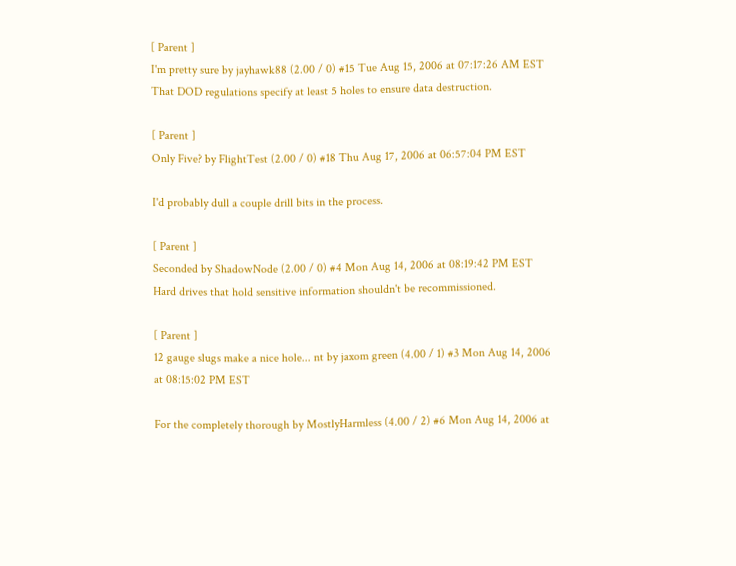[ Parent ]
I'm pretty sure by jayhawk88 (2.00 / 0) #15 Tue Aug 15, 2006 at 07:17:26 AM EST
That DOD regulations specify at least 5 holes to ensure data destruction.

[ Parent ]
Only Five? by FlightTest (2.00 / 0) #18 Thu Aug 17, 2006 at 06:57:04 PM EST

I'd probably dull a couple drill bits in the process.

[ Parent ]
Seconded by ShadowNode (2.00 / 0) #4 Mon Aug 14, 2006 at 08:19:42 PM EST
Hard drives that hold sensitive information shouldn't be recommissioned.

[ Parent ]
12 gauge slugs make a nice hole... nt by jaxom green (4.00 / 1) #3 Mon Aug 14, 2006 at 08:15:02 PM EST

For the completely thorough by MostlyHarmless (4.00 / 2) #6 Mon Aug 14, 2006 at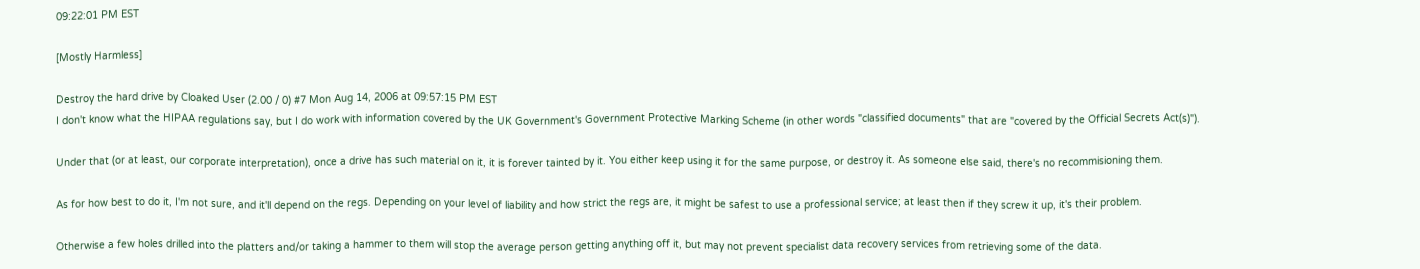09:22:01 PM EST

[Mostly Harmless]

Destroy the hard drive by Cloaked User (2.00 / 0) #7 Mon Aug 14, 2006 at 09:57:15 PM EST
I don't know what the HIPAA regulations say, but I do work with information covered by the UK Government's Government Protective Marking Scheme (in other words "classified documents" that are "covered by the Official Secrets Act(s)").

Under that (or at least, our corporate interpretation), once a drive has such material on it, it is forever tainted by it. You either keep using it for the same purpose, or destroy it. As someone else said, there's no recommisioning them.

As for how best to do it, I'm not sure, and it'll depend on the regs. Depending on your level of liability and how strict the regs are, it might be safest to use a professional service; at least then if they screw it up, it's their problem.

Otherwise a few holes drilled into the platters and/or taking a hammer to them will stop the average person getting anything off it, but may not prevent specialist data recovery services from retrieving some of the data.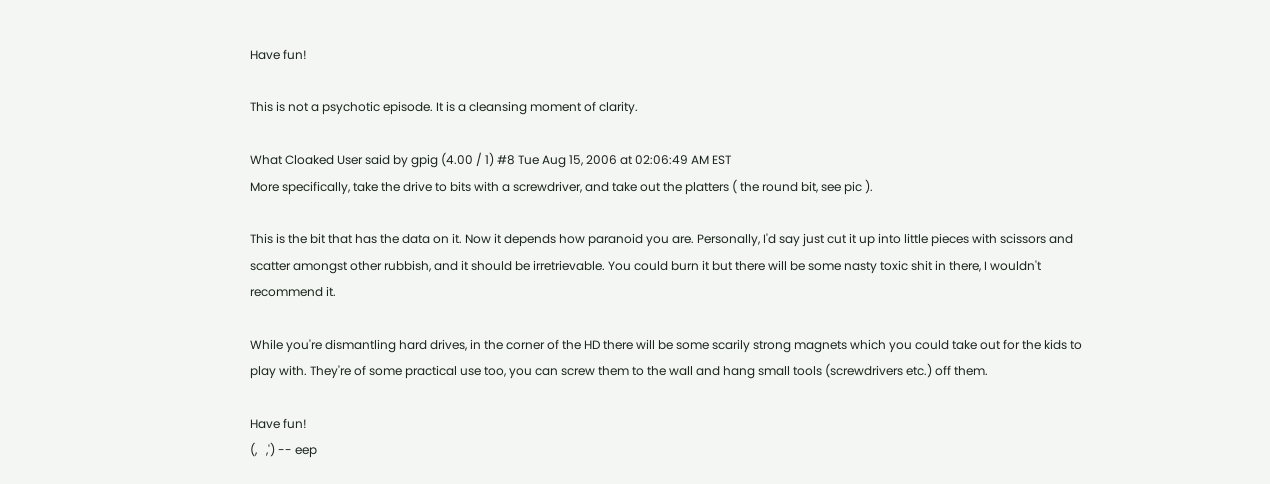Have fun!

This is not a psychotic episode. It is a cleansing moment of clarity.

What Cloaked User said by gpig (4.00 / 1) #8 Tue Aug 15, 2006 at 02:06:49 AM EST
More specifically, take the drive to bits with a screwdriver, and take out the platters ( the round bit, see pic ).

This is the bit that has the data on it. Now it depends how paranoid you are. Personally, I'd say just cut it up into little pieces with scissors and scatter amongst other rubbish, and it should be irretrievable. You could burn it but there will be some nasty toxic shit in there, I wouldn't recommend it.

While you're dismantling hard drives, in the corner of the HD there will be some scarily strong magnets which you could take out for the kids to play with. They're of some practical use too, you can screw them to the wall and hang small tools (screwdrivers etc.) off them.

Have fun!
(,   ,') -- eep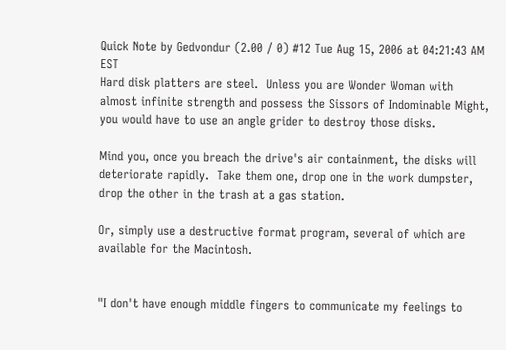Quick Note by Gedvondur (2.00 / 0) #12 Tue Aug 15, 2006 at 04:21:43 AM EST
Hard disk platters are steel.  Unless you are Wonder Woman with almost infinite strength and possess the Sissors of Indominable Might, you would have to use an angle grider to destroy those disks.

Mind you, once you breach the drive's air containment, the disks will deteriorate rapidly.  Take them one, drop one in the work dumpster, drop the other in the trash at a gas station.

Or, simply use a destructive format program, several of which are available for the Macintosh.


"I don't have enough middle fingers to communicate my feelings to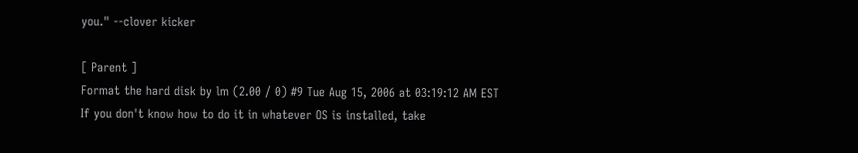you." --clover kicker

[ Parent ]
Format the hard disk by lm (2.00 / 0) #9 Tue Aug 15, 2006 at 03:19:12 AM EST
If you don't know how to do it in whatever OS is installed, take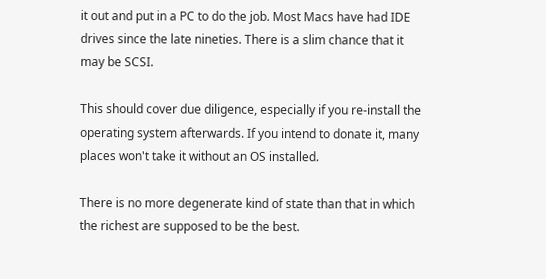it out and put in a PC to do the job. Most Macs have had IDE drives since the late nineties. There is a slim chance that it may be SCSI.

This should cover due diligence, especially if you re-install the operating system afterwards. If you intend to donate it, many places won't take it without an OS installed.

There is no more degenerate kind of state than that in which the richest are supposed to be the best.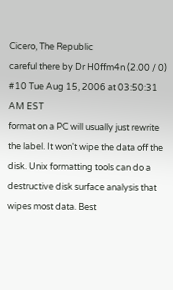Cicero, The Republic
careful there by Dr H0ffm4n (2.00 / 0) #10 Tue Aug 15, 2006 at 03:50:31 AM EST
format on a PC will usually just rewrite the label. It won't wipe the data off the disk. Unix formatting tools can do a destructive disk surface analysis that wipes most data. Best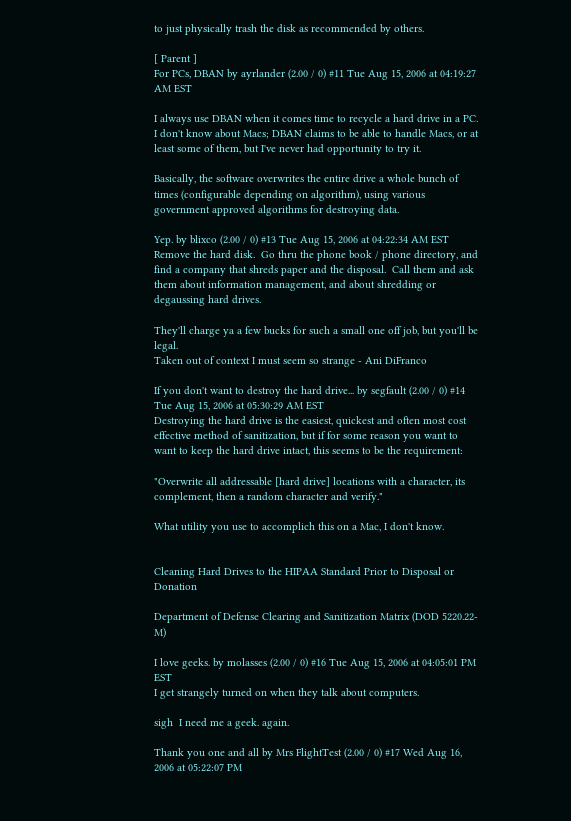to just physically trash the disk as recommended by others.

[ Parent ]
For PCs, DBAN by ayrlander (2.00 / 0) #11 Tue Aug 15, 2006 at 04:19:27 AM EST

I always use DBAN when it comes time to recycle a hard drive in a PC.  I don't know about Macs; DBAN claims to be able to handle Macs, or at least some of them, but I've never had opportunity to try it.

Basically, the software overwrites the entire drive a whole bunch of times (configurable depending on algorithm), using various government approved algorithms for destroying data.

Yep. by blixco (2.00 / 0) #13 Tue Aug 15, 2006 at 04:22:34 AM EST
Remove the hard disk.  Go thru the phone book / phone directory, and find a company that shreds paper and the disposal.  Call them and ask them about information management, and about shredding or degaussing hard drives.

They'll charge ya a few bucks for such a small one off job, but you'll be legal.
Taken out of context I must seem so strange - Ani DiFranco

If you don't want to destroy the hard drive... by segfault (2.00 / 0) #14 Tue Aug 15, 2006 at 05:30:29 AM EST
Destroying the hard drive is the easiest, quickest and often most cost effective method of sanitization, but if for some reason you want to want to keep the hard drive intact, this seems to be the requirement:

"Overwrite all addressable [hard drive] locations with a character, its complement, then a random character and verify."

What utility you use to accomplich this on a Mac, I don't know.


Cleaning Hard Drives to the HIPAA Standard Prior to Disposal or Donation

Department of Defense Clearing and Sanitization Matrix (DOD 5220.22-M)

I love geeks. by molasses (2.00 / 0) #16 Tue Aug 15, 2006 at 04:05:01 PM EST
I get strangely turned on when they talk about computers.

sigh  I need me a geek. again.

Thank you one and all by Mrs FlightTest (2.00 / 0) #17 Wed Aug 16, 2006 at 05:22:07 PM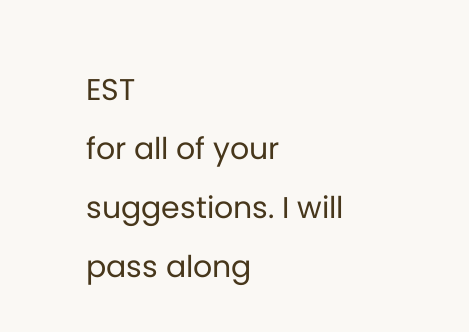EST
for all of your suggestions. I will pass along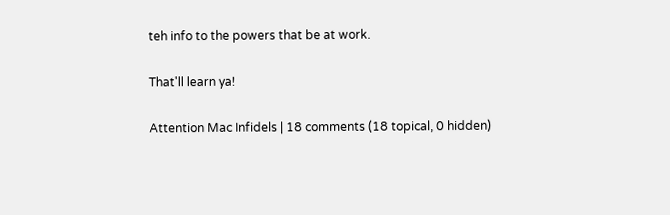teh info to the powers that be at work.

That'll learn ya!

Attention Mac Infidels | 18 comments (18 topical, 0 hidden)